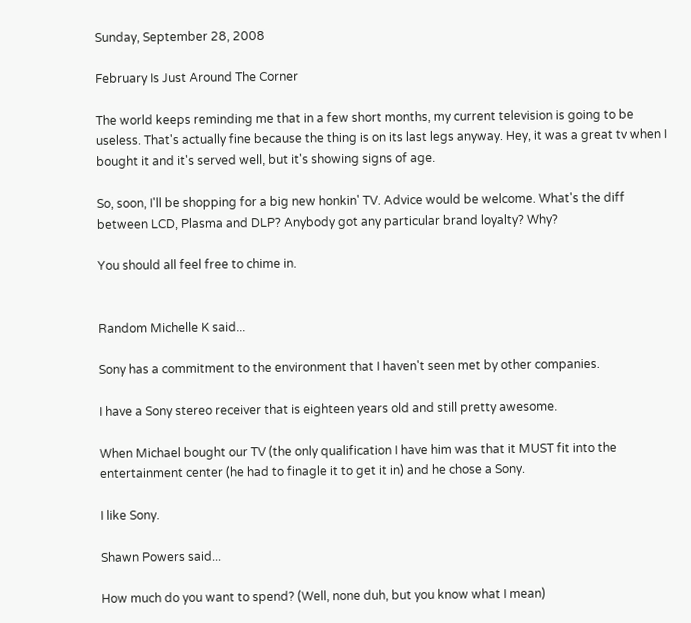Sunday, September 28, 2008

February Is Just Around The Corner

The world keeps reminding me that in a few short months, my current television is going to be useless. That's actually fine because the thing is on its last legs anyway. Hey, it was a great tv when I bought it and it's served well, but it's showing signs of age.

So, soon, I'll be shopping for a big new honkin' TV. Advice would be welcome. What's the diff between LCD, Plasma and DLP? Anybody got any particular brand loyalty? Why?

You should all feel free to chime in.


Random Michelle K said...

Sony has a commitment to the environment that I haven't seen met by other companies.

I have a Sony stereo receiver that is eighteen years old and still pretty awesome.

When Michael bought our TV (the only qualification I have him was that it MUST fit into the entertainment center (he had to finagle it to get it in) and he chose a Sony.

I like Sony.

Shawn Powers said...

How much do you want to spend? (Well, none duh, but you know what I mean)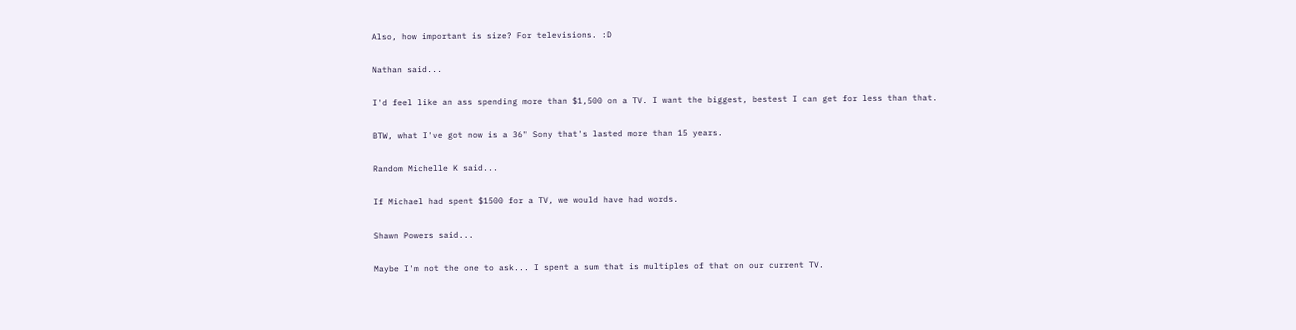Also, how important is size? For televisions. :D

Nathan said...

I'd feel like an ass spending more than $1,500 on a TV. I want the biggest, bestest I can get for less than that.

BTW, what I've got now is a 36" Sony that's lasted more than 15 years.

Random Michelle K said...

If Michael had spent $1500 for a TV, we would have had words.

Shawn Powers said...

Maybe I'm not the one to ask... I spent a sum that is multiples of that on our current TV.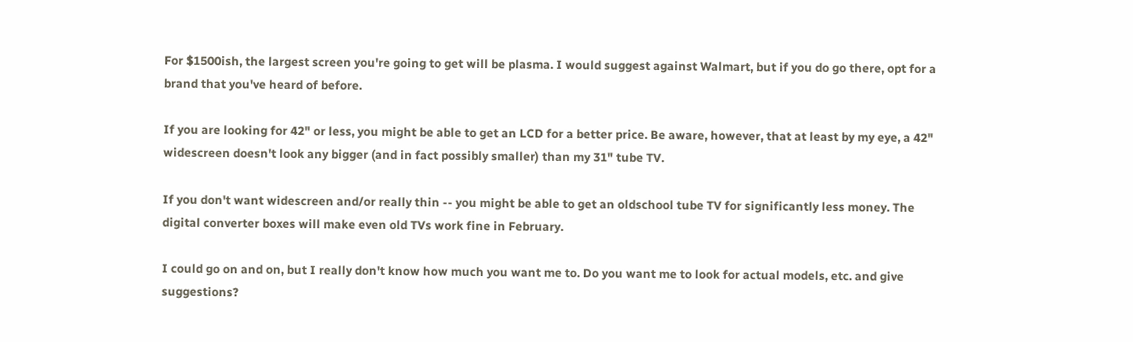For $1500ish, the largest screen you're going to get will be plasma. I would suggest against Walmart, but if you do go there, opt for a brand that you've heard of before.

If you are looking for 42" or less, you might be able to get an LCD for a better price. Be aware, however, that at least by my eye, a 42" widescreen doesn't look any bigger (and in fact possibly smaller) than my 31" tube TV.

If you don't want widescreen and/or really thin -- you might be able to get an oldschool tube TV for significantly less money. The digital converter boxes will make even old TVs work fine in February.

I could go on and on, but I really don't know how much you want me to. Do you want me to look for actual models, etc. and give suggestions?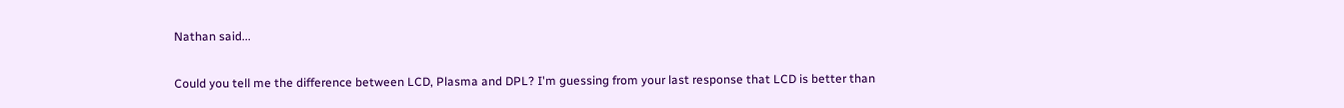Nathan said...

Could you tell me the difference between LCD, Plasma and DPL? I'm guessing from your last response that LCD is better than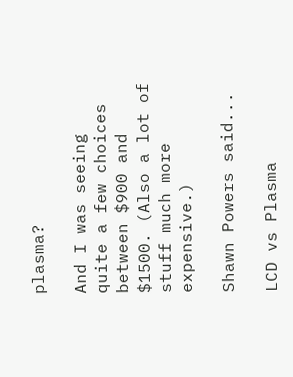plasma?

And I was seeing quite a few choices between $900 and $1500. (Also a lot of stuff much more expensive.)

Shawn Powers said...

LCD vs Plasma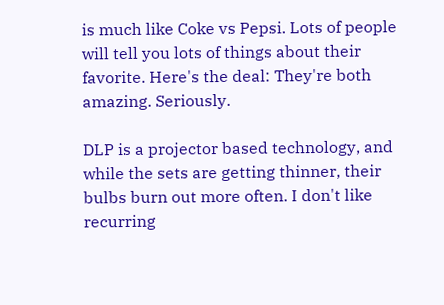is much like Coke vs Pepsi. Lots of people will tell you lots of things about their favorite. Here's the deal: They're both amazing. Seriously.

DLP is a projector based technology, and while the sets are getting thinner, their bulbs burn out more often. I don't like recurring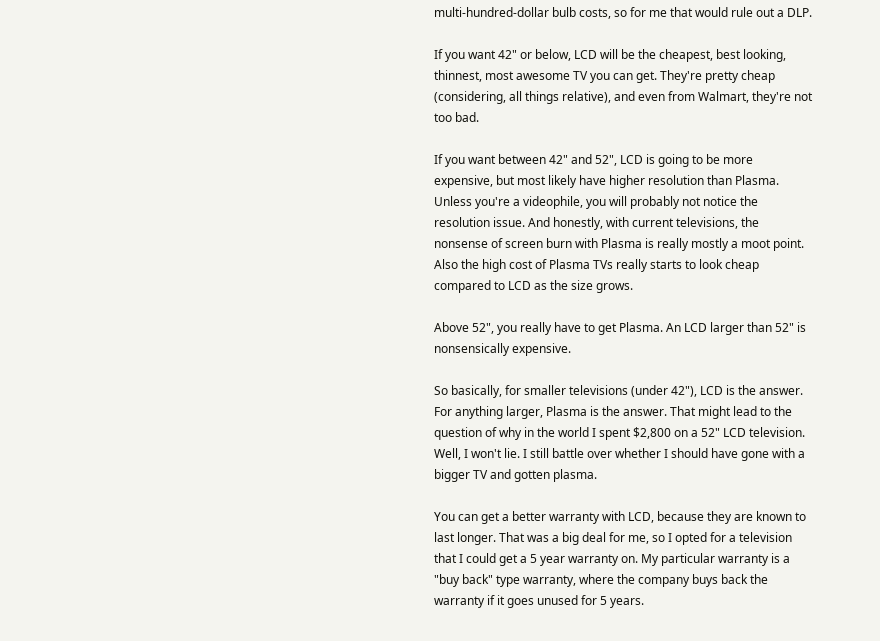multi-hundred-dollar bulb costs, so for me that would rule out a DLP.

If you want 42" or below, LCD will be the cheapest, best looking, thinnest, most awesome TV you can get. They're pretty cheap (considering, all things relative), and even from Walmart, they're not too bad.

If you want between 42" and 52", LCD is going to be more expensive, but most likely have higher resolution than Plasma. Unless you're a videophile, you will probably not notice the resolution issue. And honestly, with current televisions, the nonsense of screen burn with Plasma is really mostly a moot point. Also the high cost of Plasma TVs really starts to look cheap compared to LCD as the size grows.

Above 52", you really have to get Plasma. An LCD larger than 52" is nonsensically expensive.

So basically, for smaller televisions (under 42"), LCD is the answer. For anything larger, Plasma is the answer. That might lead to the question of why in the world I spent $2,800 on a 52" LCD television. Well, I won't lie. I still battle over whether I should have gone with a bigger TV and gotten plasma.

You can get a better warranty with LCD, because they are known to last longer. That was a big deal for me, so I opted for a television that I could get a 5 year warranty on. My particular warranty is a "buy back" type warranty, where the company buys back the warranty if it goes unused for 5 years.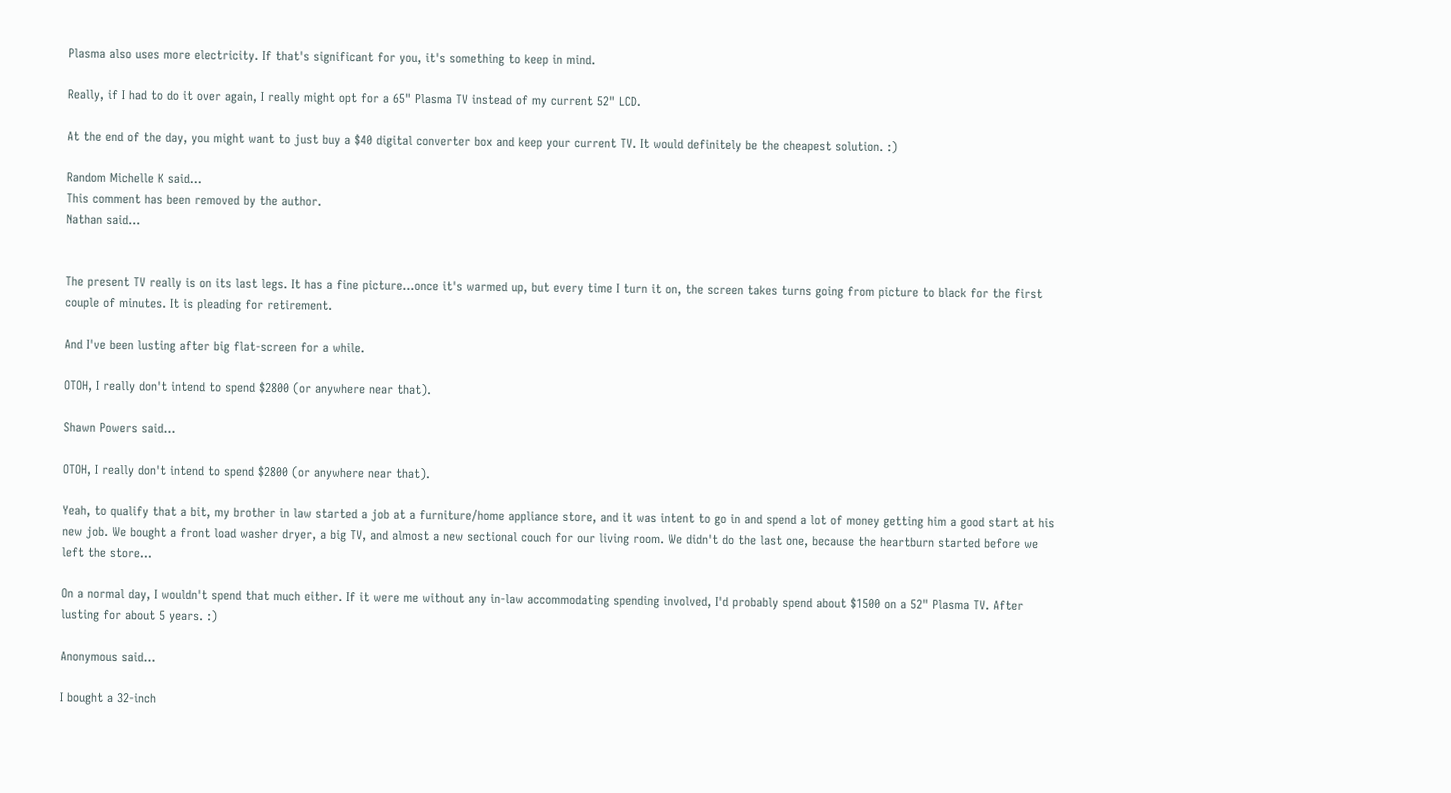Plasma also uses more electricity. If that's significant for you, it's something to keep in mind.

Really, if I had to do it over again, I really might opt for a 65" Plasma TV instead of my current 52" LCD.

At the end of the day, you might want to just buy a $40 digital converter box and keep your current TV. It would definitely be the cheapest solution. :)

Random Michelle K said...
This comment has been removed by the author.
Nathan said...


The present TV really is on its last legs. It has a fine picture...once it's warmed up, but every time I turn it on, the screen takes turns going from picture to black for the first couple of minutes. It is pleading for retirement.

And I've been lusting after big flat-screen for a while.

OTOH, I really don't intend to spend $2800 (or anywhere near that).

Shawn Powers said...

OTOH, I really don't intend to spend $2800 (or anywhere near that).

Yeah, to qualify that a bit, my brother in law started a job at a furniture/home appliance store, and it was intent to go in and spend a lot of money getting him a good start at his new job. We bought a front load washer dryer, a big TV, and almost a new sectional couch for our living room. We didn't do the last one, because the heartburn started before we left the store...

On a normal day, I wouldn't spend that much either. If it were me without any in-law accommodating spending involved, I'd probably spend about $1500 on a 52" Plasma TV. After lusting for about 5 years. :)

Anonymous said...

I bought a 32-inch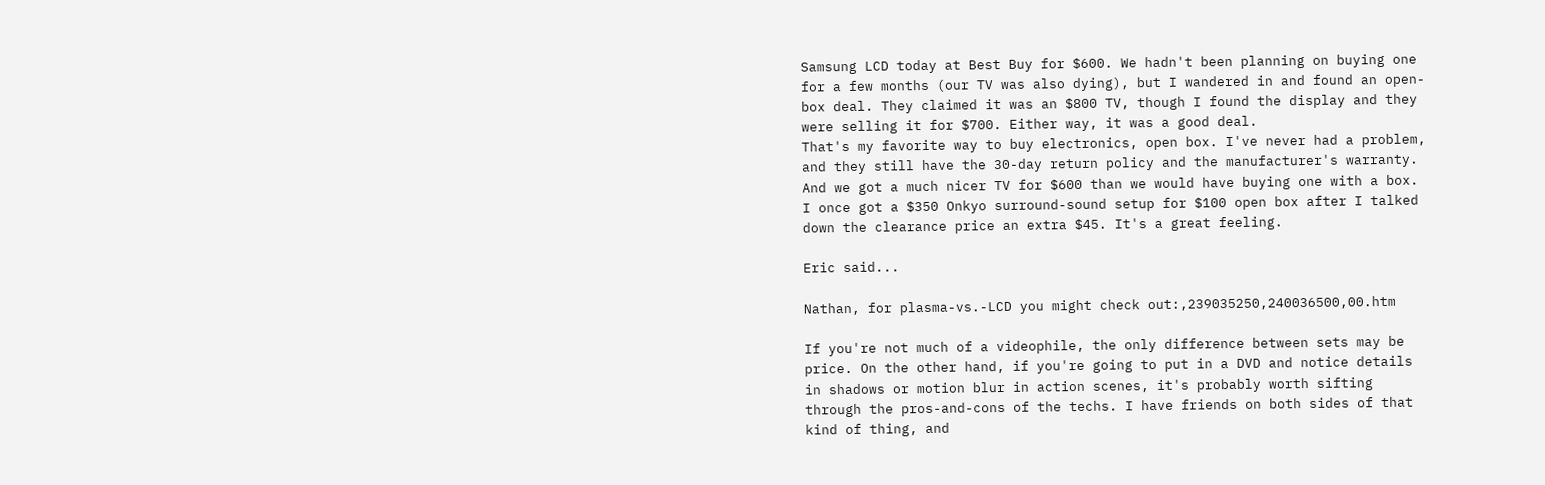Samsung LCD today at Best Buy for $600. We hadn't been planning on buying one for a few months (our TV was also dying), but I wandered in and found an open-box deal. They claimed it was an $800 TV, though I found the display and they were selling it for $700. Either way, it was a good deal.
That's my favorite way to buy electronics, open box. I've never had a problem, and they still have the 30-day return policy and the manufacturer's warranty. And we got a much nicer TV for $600 than we would have buying one with a box.
I once got a $350 Onkyo surround-sound setup for $100 open box after I talked down the clearance price an extra $45. It's a great feeling.

Eric said...

Nathan, for plasma-vs.-LCD you might check out:,239035250,240036500,00.htm

If you're not much of a videophile, the only difference between sets may be price. On the other hand, if you're going to put in a DVD and notice details in shadows or motion blur in action scenes, it's probably worth sifting through the pros-and-cons of the techs. I have friends on both sides of that kind of thing, and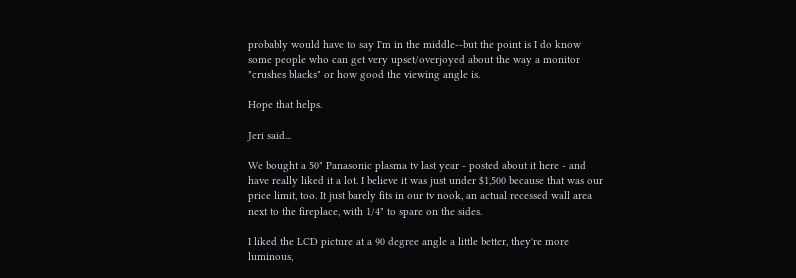probably would have to say I'm in the middle--but the point is I do know some people who can get very upset/overjoyed about the way a monitor "crushes blacks" or how good the viewing angle is.

Hope that helps.

Jeri said...

We bought a 50" Panasonic plasma tv last year - posted about it here - and have really liked it a lot. I believe it was just under $1,500 because that was our price limit, too. It just barely fits in our tv nook, an actual recessed wall area next to the fireplace, with 1/4" to spare on the sides.

I liked the LCD picture at a 90 degree angle a little better, they're more luminous,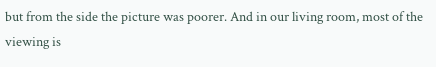but from the side the picture was poorer. And in our living room, most of the viewing is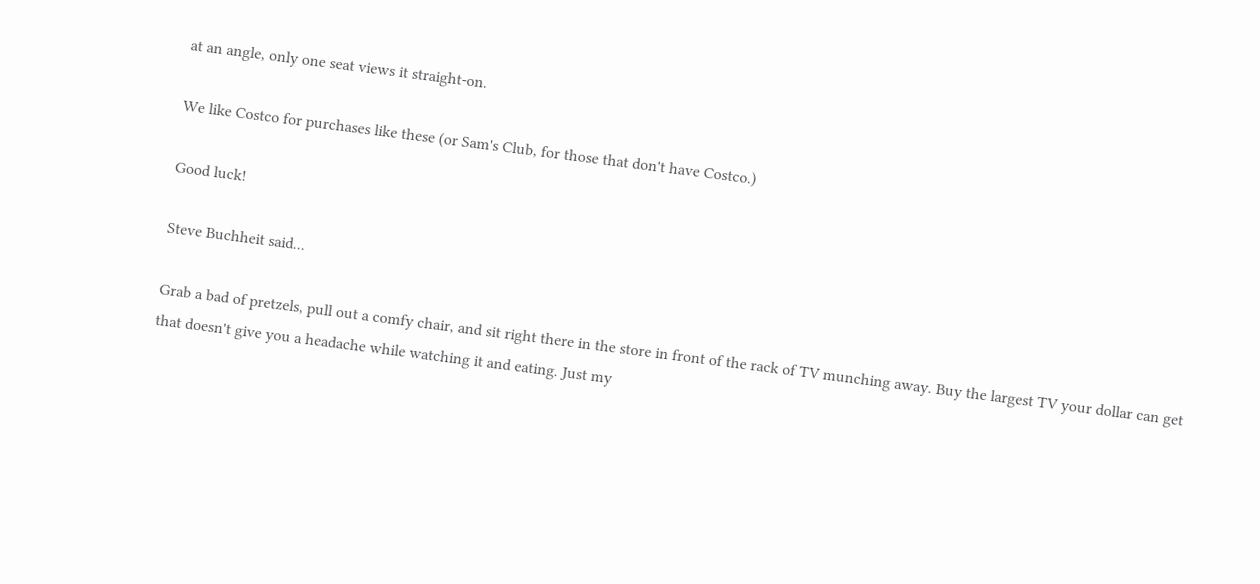at an angle, only one seat views it straight-on.

We like Costco for purchases like these (or Sam's Club, for those that don't have Costco.)

Good luck!

Steve Buchheit said...

Grab a bad of pretzels, pull out a comfy chair, and sit right there in the store in front of the rack of TV munching away. Buy the largest TV your dollar can get that doesn't give you a headache while watching it and eating. Just my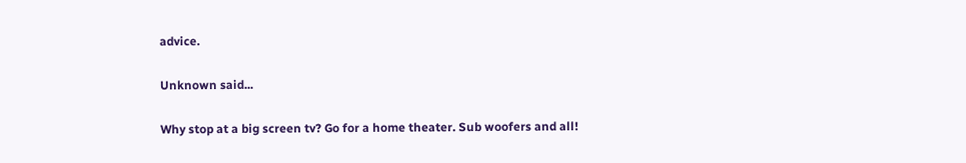advice.

Unknown said...

Why stop at a big screen tv? Go for a home theater. Sub woofers and all!